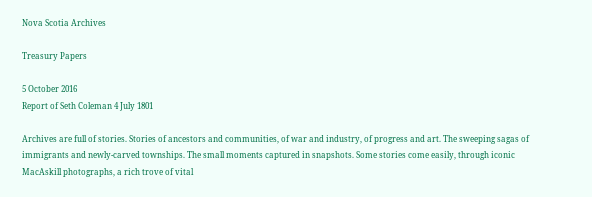Nova Scotia Archives

Treasury Papers

5 October 2016
Report of Seth Coleman 4 July 1801

Archives are full of stories. Stories of ancestors and communities, of war and industry, of progress and art. The sweeping sagas of immigrants and newly-carved townships. The small moments captured in snapshots. Some stories come easily, through iconic MacAskill photographs, a rich trove of vital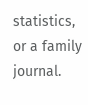statistics, or a family journal.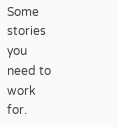Some stories you need to work for.